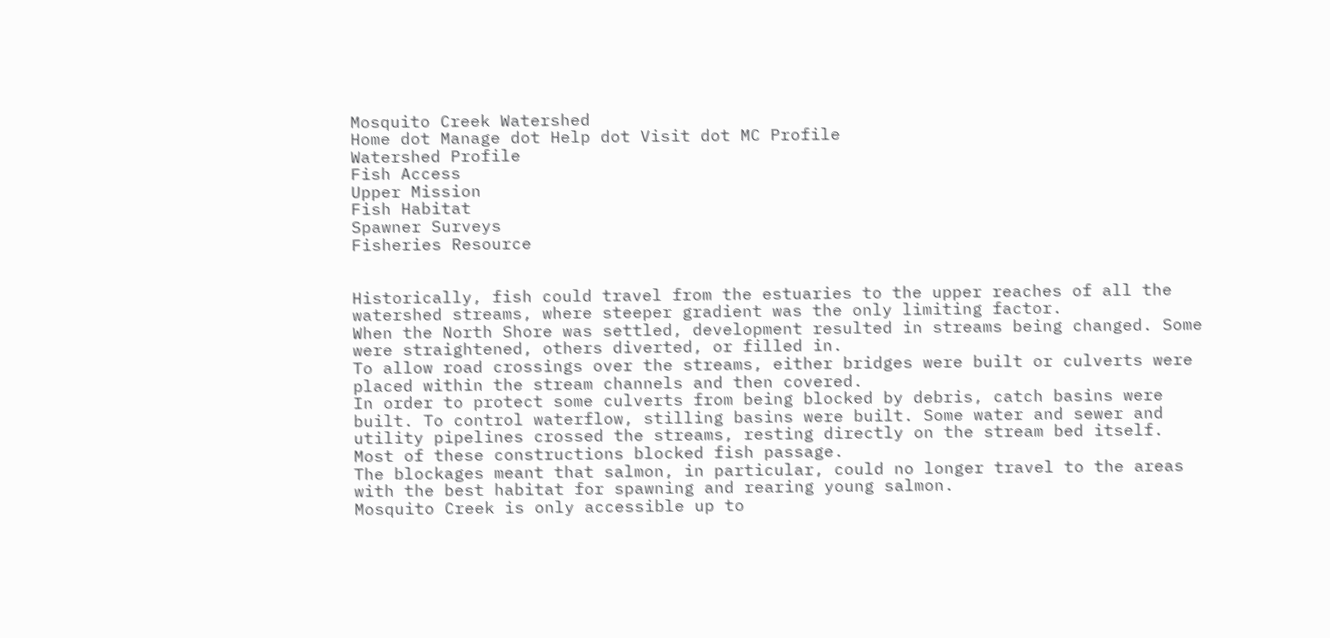Mosquito Creek Watershed
Home dot Manage dot Help dot Visit dot MC Profile
Watershed Profile
Fish Access
Upper Mission
Fish Habitat
Spawner Surveys
Fisheries Resource


Historically, fish could travel from the estuaries to the upper reaches of all the watershed streams, where steeper gradient was the only limiting factor.
When the North Shore was settled, development resulted in streams being changed. Some were straightened, others diverted, or filled in.
To allow road crossings over the streams, either bridges were built or culverts were placed within the stream channels and then covered.
In order to protect some culverts from being blocked by debris, catch basins were built. To control waterflow, stilling basins were built. Some water and sewer and utility pipelines crossed the streams, resting directly on the stream bed itself.
Most of these constructions blocked fish passage.
The blockages meant that salmon, in particular, could no longer travel to the areas with the best habitat for spawning and rearing young salmon.
Mosquito Creek is only accessible up to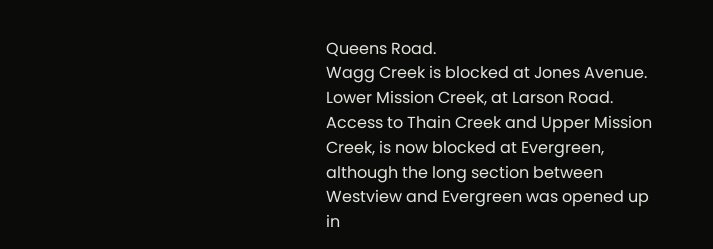Queens Road.
Wagg Creek is blocked at Jones Avenue. Lower Mission Creek, at Larson Road.
Access to Thain Creek and Upper Mission Creek, is now blocked at Evergreen, although the long section between Westview and Evergreen was opened up in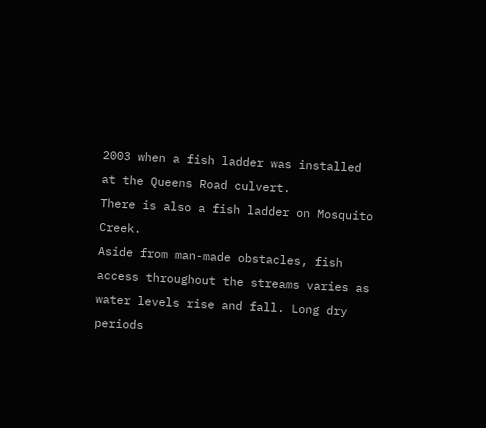2003 when a fish ladder was installed at the Queens Road culvert.
There is also a fish ladder on Mosquito Creek.
Aside from man-made obstacles, fish access throughout the streams varies as water levels rise and fall. Long dry periods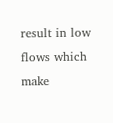result in low flows which make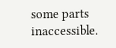some parts inaccessible.